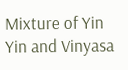Mixture of Yin Yin and Vinyasa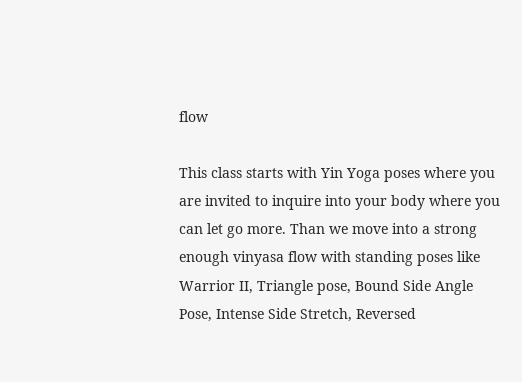flow

This class starts with Yin Yoga poses where you are invited to inquire into your body where you can let go more. Than we move into a strong enough vinyasa flow with standing poses like Warrior II, Triangle pose, Bound Side Angle Pose, Intense Side Stretch, Reversed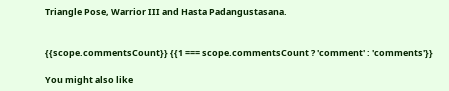Triangle Pose, Warrior III and Hasta Padangustasana.


{{scope.commentsCount}} {{1 === scope.commentsCount ? 'comment' : 'comments'}}

You might also like